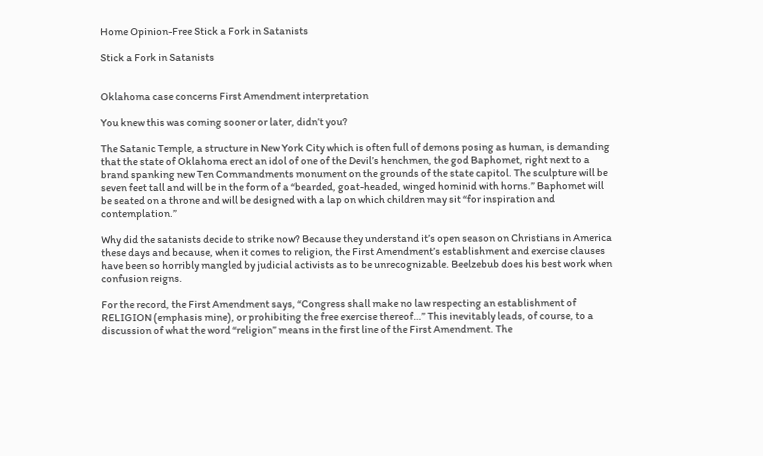Home Opinion-Free Stick a Fork in Satanists

Stick a Fork in Satanists


Oklahoma case concerns First Amendment interpretation

You knew this was coming sooner or later, didn’t you?

The Satanic Temple, a structure in New York City which is often full of demons posing as human, is demanding that the state of Oklahoma erect an idol of one of the Devil’s henchmen, the god Baphomet, right next to a brand spanking new Ten Commandments monument on the grounds of the state capitol. The sculpture will be seven feet tall and will be in the form of a “bearded, goat-headed, winged hominid with horns.” Baphomet will be seated on a throne and will be designed with a lap on which children may sit “for inspiration and contemplation.”

Why did the satanists decide to strike now? Because they understand it’s open season on Christians in America these days and because, when it comes to religion, the First Amendment’s establishment and exercise clauses have been so horribly mangled by judicial activists as to be unrecognizable. Beelzebub does his best work when confusion reigns.

For the record, the First Amendment says, “Congress shall make no law respecting an establishment of RELIGION (emphasis mine), or prohibiting the free exercise thereof…” This inevitably leads, of course, to a discussion of what the word “religion” means in the first line of the First Amendment. The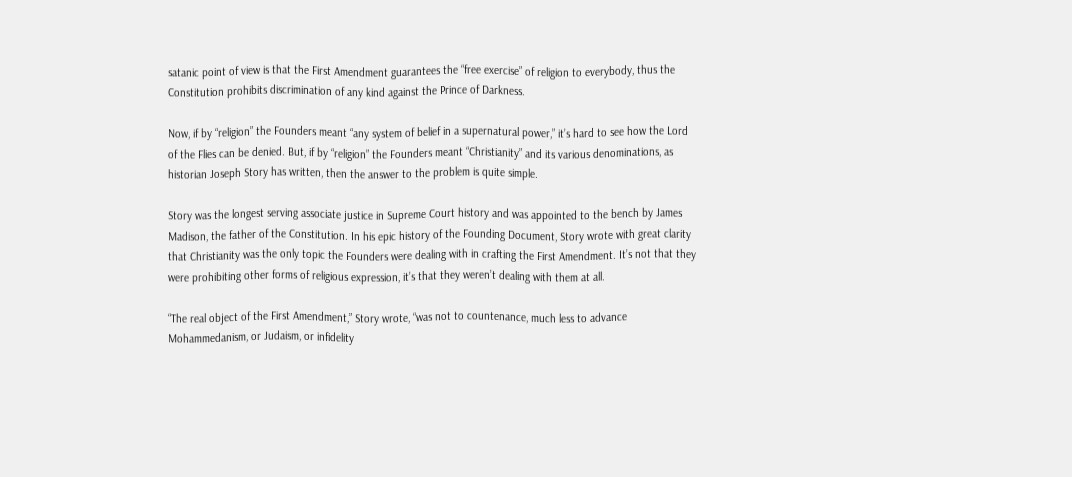satanic point of view is that the First Amendment guarantees the “free exercise” of religion to everybody, thus the Constitution prohibits discrimination of any kind against the Prince of Darkness.

Now, if by “religion” the Founders meant “any system of belief in a supernatural power,” it’s hard to see how the Lord of the Flies can be denied. But, if by “religion” the Founders meant “Christianity” and its various denominations, as historian Joseph Story has written, then the answer to the problem is quite simple.

Story was the longest serving associate justice in Supreme Court history and was appointed to the bench by James Madison, the father of the Constitution. In his epic history of the Founding Document, Story wrote with great clarity that Christianity was the only topic the Founders were dealing with in crafting the First Amendment. It’s not that they were prohibiting other forms of religious expression, it’s that they weren’t dealing with them at all.

“The real object of the First Amendment,” Story wrote, “was not to countenance, much less to advance Mohammedanism, or Judaism, or infidelity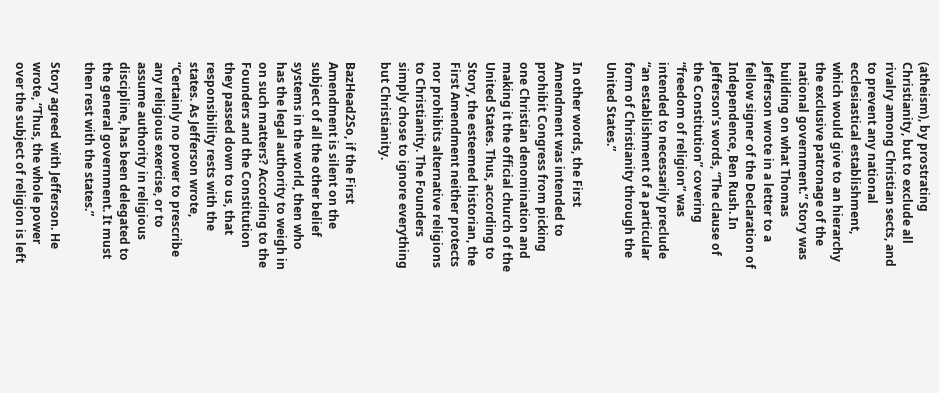(atheism), by prostrating Christianity, but to exclude all rivalry among Christian sects, and to prevent any national ecclesiastical establishment, which would give to an hierarchy the exclusive patronage of the national government.” Story was building on what Thomas Jefferson wrote in a letter to a fellow signer of the Declaration of Independence, Ben Rush. In Jefferson’s words, “The clause of the Constitution” covering “freedom of religion” was intended to necessarily preclude “an establishment of a particular form of Christianity through the United States.”

In other words, the First Amendment was intended to prohibit Congress from picking one Christian denomination and making it the official church of the United States. Thus, according to Story, the esteemed historian, the First Amendment neither protects nor prohibits alternative religions to Christianity. The Founders simply chose to ignore everything but Christianity.

BazHead2So, if the First Amendment is silent on the subject of all the other belief systems in the world, then who has the legal authority to weigh in on such matters? According to the Founders and the Constitution they passed down to us, that responsibility rests with the states. As Jefferson wrote, “Certainly no power to prescribe any religious exercise, or to assume authority in religious discipline, has been delegated to the general government. It must then rest with the states.”

Story agreed with Jefferson. He wrote, “Thus, the whole power over the subject of religion is left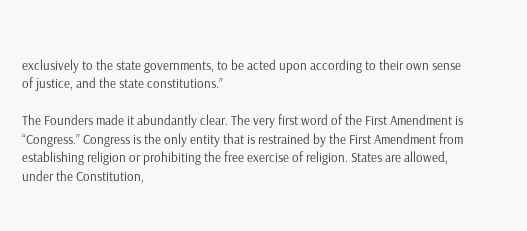exclusively to the state governments, to be acted upon according to their own sense of justice, and the state constitutions.”

The Founders made it abundantly clear. The very first word of the First Amendment is “Congress.” Congress is the only entity that is restrained by the First Amendment from establishing religion or prohibiting the free exercise of religion. States are allowed, under the Constitution,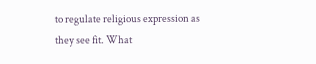to regulate religious expression as they see fit. What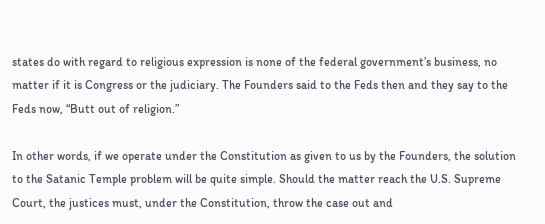states do with regard to religious expression is none of the federal government’s business, no matter if it is Congress or the judiciary. The Founders said to the Feds then and they say to the Feds now, “Butt out of religion.”

In other words, if we operate under the Constitution as given to us by the Founders, the solution to the Satanic Temple problem will be quite simple. Should the matter reach the U.S. Supreme Court, the justices must, under the Constitution, throw the case out and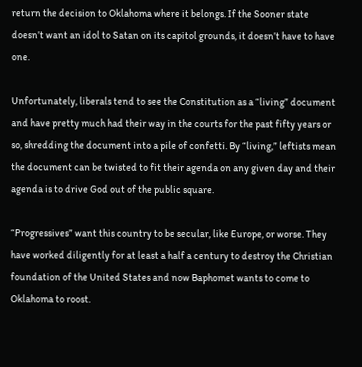return the decision to Oklahoma where it belongs. If the Sooner state doesn’t want an idol to Satan on its capitol grounds, it doesn’t have to have one.

Unfortunately, liberals tend to see the Constitution as a “living” document and have pretty much had their way in the courts for the past fifty years or so, shredding the document into a pile of confetti. By “living,” leftists mean the document can be twisted to fit their agenda on any given day and their agenda is to drive God out of the public square.

“Progressives” want this country to be secular, like Europe, or worse. They have worked diligently for at least a half a century to destroy the Christian foundation of the United States and now Baphomet wants to come to Oklahoma to roost.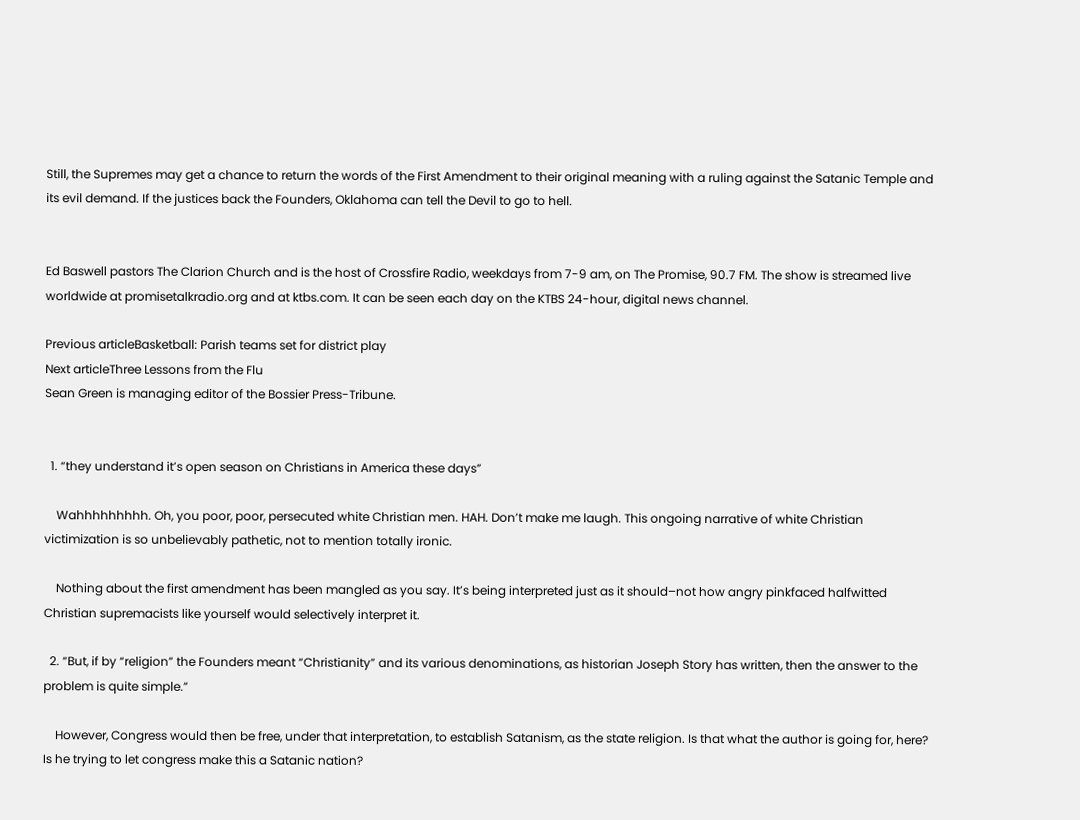Still, the Supremes may get a chance to return the words of the First Amendment to their original meaning with a ruling against the Satanic Temple and its evil demand. If the justices back the Founders, Oklahoma can tell the Devil to go to hell.


Ed Baswell pastors The Clarion Church and is the host of Crossfire Radio, weekdays from 7-9 am, on The Promise, 90.7 FM. The show is streamed live worldwide at promisetalkradio.org and at ktbs.com. It can be seen each day on the KTBS 24-hour, digital news channel.

Previous articleBasketball: Parish teams set for district play
Next articleThree Lessons from the Flu
Sean Green is managing editor of the Bossier Press-Tribune.


  1. “they understand it’s open season on Christians in America these days”

    Wahhhhhhhhh. Oh, you poor, poor, persecuted white Christian men. HAH. Don’t make me laugh. This ongoing narrative of white Christian victimization is so unbelievably pathetic, not to mention totally ironic.

    Nothing about the first amendment has been mangled as you say. It’s being interpreted just as it should–not how angry pinkfaced halfwitted Christian supremacists like yourself would selectively interpret it.

  2. “But, if by “religion” the Founders meant “Christianity” and its various denominations, as historian Joseph Story has written, then the answer to the problem is quite simple.”

    However, Congress would then be free, under that interpretation, to establish Satanism, as the state religion. Is that what the author is going for, here? Is he trying to let congress make this a Satanic nation?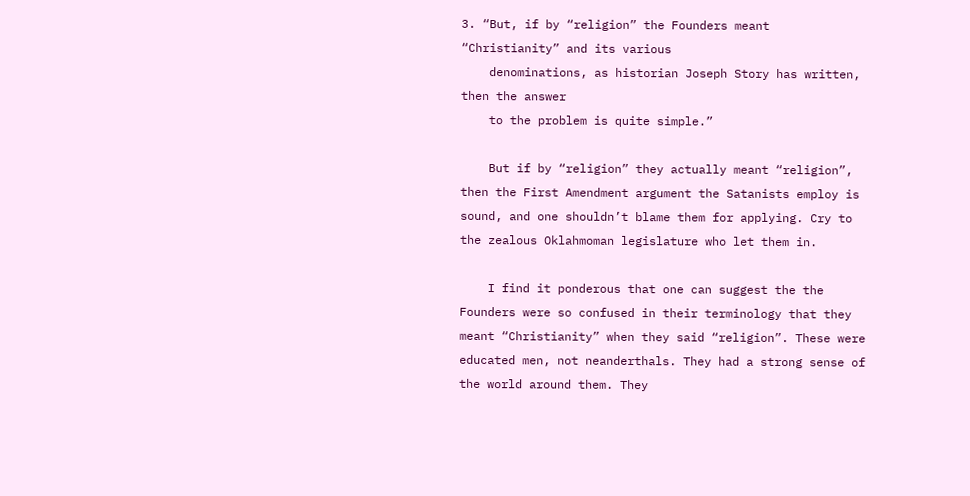3. “But, if by “religion” the Founders meant “Christianity” and its various
    denominations, as historian Joseph Story has written, then the answer
    to the problem is quite simple.”

    But if by “religion” they actually meant “religion”, then the First Amendment argument the Satanists employ is sound, and one shouldn’t blame them for applying. Cry to the zealous Oklahmoman legislature who let them in.

    I find it ponderous that one can suggest the the Founders were so confused in their terminology that they meant “Christianity” when they said “religion”. These were educated men, not neanderthals. They had a strong sense of the world around them. They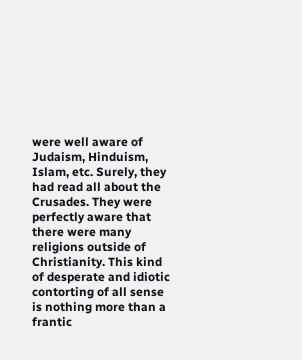were well aware of Judaism, Hinduism, Islam, etc. Surely, they had read all about the Crusades. They were perfectly aware that there were many religions outside of Christianity. This kind of desperate and idiotic contorting of all sense is nothing more than a frantic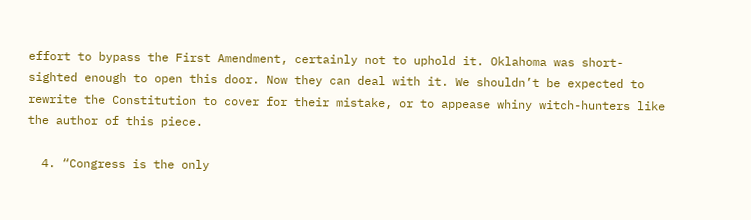effort to bypass the First Amendment, certainly not to uphold it. Oklahoma was short-sighted enough to open this door. Now they can deal with it. We shouldn’t be expected to rewrite the Constitution to cover for their mistake, or to appease whiny witch-hunters like the author of this piece.

  4. “Congress is the only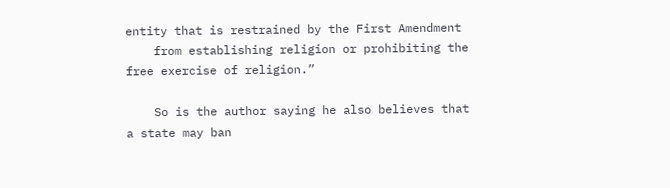entity that is restrained by the First Amendment
    from establishing religion or prohibiting the free exercise of religion.”

    So is the author saying he also believes that a state may ban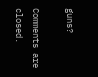guns?

Comments are closed.